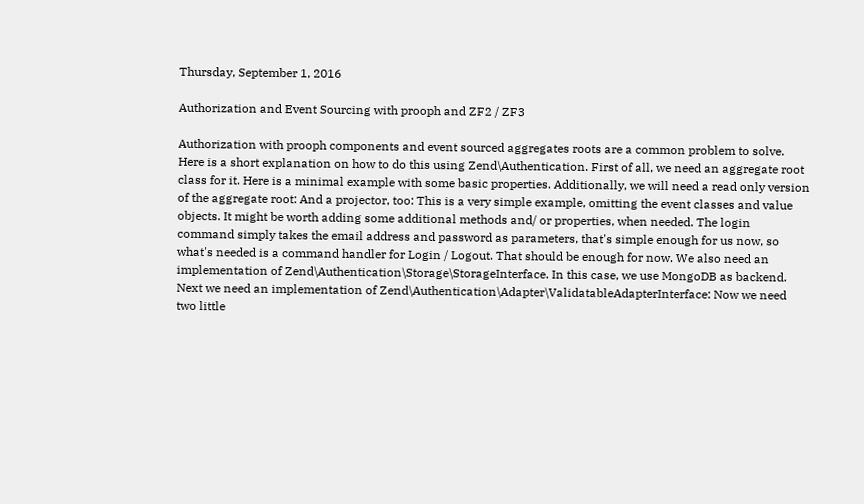Thursday, September 1, 2016

Authorization and Event Sourcing with prooph and ZF2 / ZF3

Authorization with prooph components and event sourced aggregates roots are a common problem to solve. Here is a short explanation on how to do this using Zend\Authentication. First of all, we need an aggregate root class for it. Here is a minimal example with some basic properties. Additionally, we will need a read only version of the aggregate root: And a projector, too: This is a very simple example, omitting the event classes and value objects. It might be worth adding some additional methods and/ or properties, when needed. The login command simply takes the email address and password as parameters, that's simple enough for us now, so what's needed is a command handler for Login / Logout. That should be enough for now. We also need an implementation of Zend\Authentication\Storage\StorageInterface. In this case, we use MongoDB as backend. Next we need an implementation of Zend\Authentication\Adapter\ValidatableAdapterInterface: Now we need two little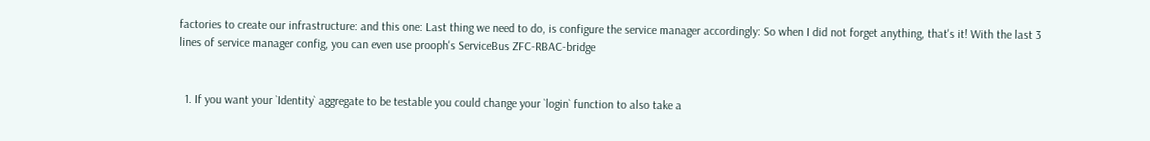factories to create our infrastructure: and this one: Last thing we need to do, is configure the service manager accordingly: So when I did not forget anything, that's it! With the last 3 lines of service manager config, you can even use prooph's ServiceBus ZFC-RBAC-bridge


  1. If you want your `Identity` aggregate to be testable you could change your `login` function to also take a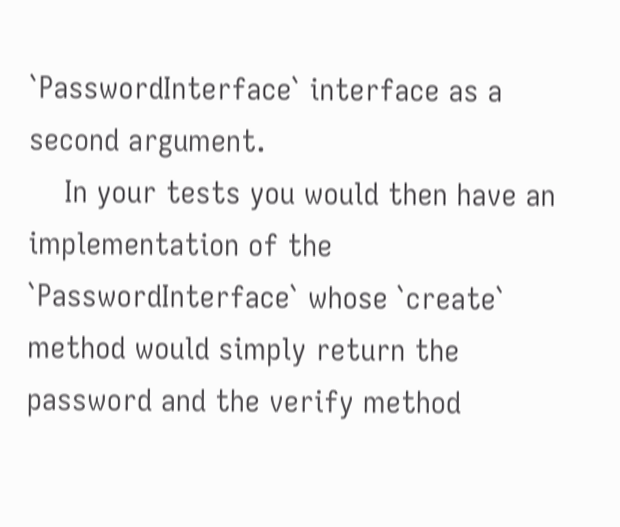`PasswordInterface` interface as a second argument.
    In your tests you would then have an implementation of the `PasswordInterface` whose `create` method would simply return the password and the verify method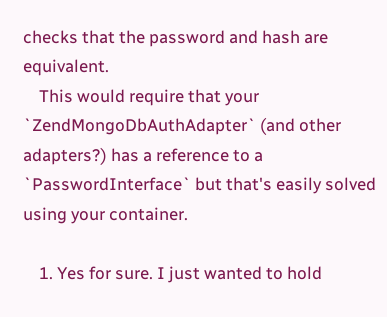checks that the password and hash are equivalent.
    This would require that your `ZendMongoDbAuthAdapter` (and other adapters?) has a reference to a `PasswordInterface` but that's easily solved using your container.

    1. Yes for sure. I just wanted to hold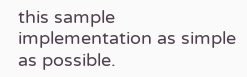this sample implementation as simple as possible.